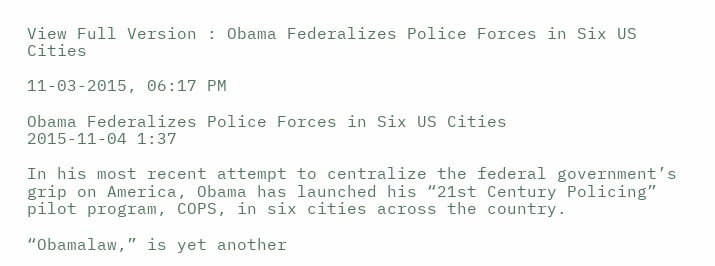View Full Version : Obama Federalizes Police Forces in Six US Cities

11-03-2015, 06:17 PM

Obama Federalizes Police Forces in Six US Cities
2015-11-04 1:37

In his most recent attempt to centralize the federal government’s grip on America, Obama has launched his “21st Century Policing” pilot program, COPS, in six cities across the country.

“Obamalaw,” is yet another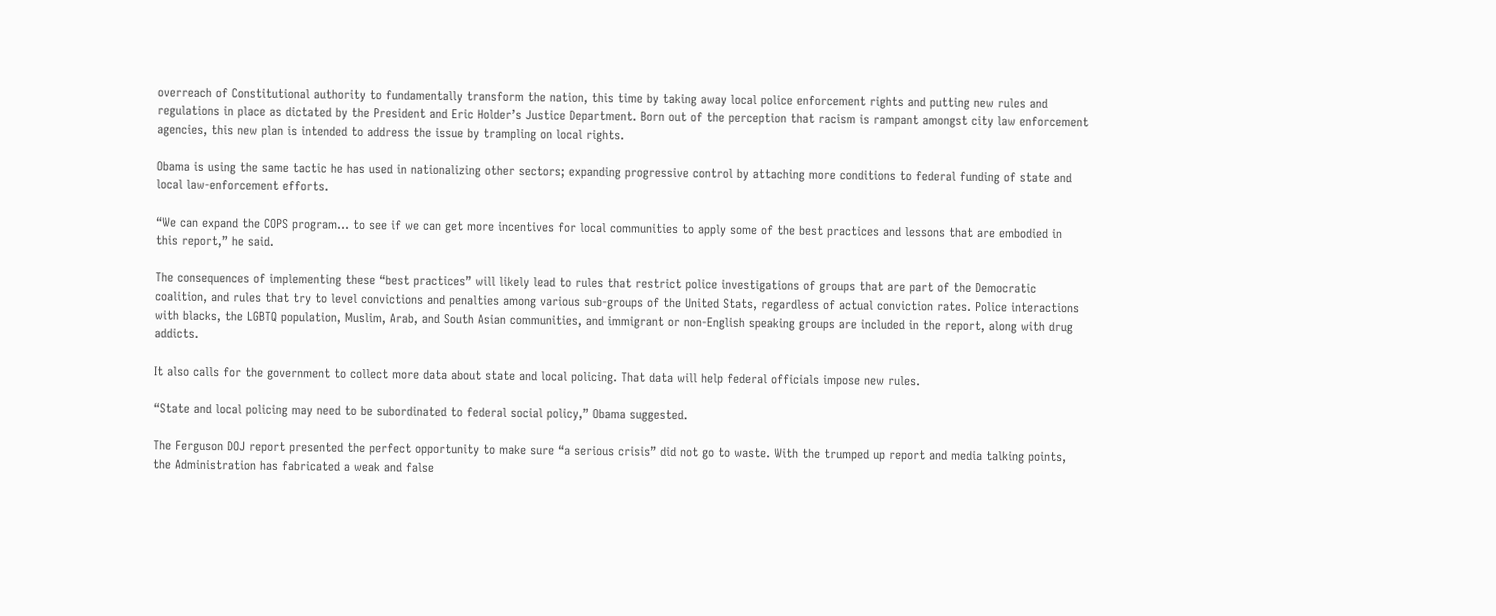overreach of Constitutional authority to fundamentally transform the nation, this time by taking away local police enforcement rights and putting new rules and regulations in place as dictated by the President and Eric Holder’s Justice Department. Born out of the perception that racism is rampant amongst city law enforcement agencies, this new plan is intended to address the issue by trampling on local rights.

Obama is using the same tactic he has used in nationalizing other sectors; expanding progressive control by attaching more conditions to federal funding of state and local law-enforcement efforts.

“We can expand the COPS program… to see if we can get more incentives for local communities to apply some of the best practices and lessons that are embodied in this report,” he said.

The consequences of implementing these “best practices” will likely lead to rules that restrict police investigations of groups that are part of the Democratic coalition, and rules that try to level convictions and penalties among various sub-groups of the United Stats, regardless of actual conviction rates. Police interactions with blacks, the LGBTQ population, Muslim, Arab, and South Asian communities, and immigrant or non-English speaking groups are included in the report, along with drug addicts.

It also calls for the government to collect more data about state and local policing. That data will help federal officials impose new rules.

“State and local policing may need to be subordinated to federal social policy,” Obama suggested.

The Ferguson DOJ report presented the perfect opportunity to make sure “a serious crisis” did not go to waste. With the trumped up report and media talking points, the Administration has fabricated a weak and false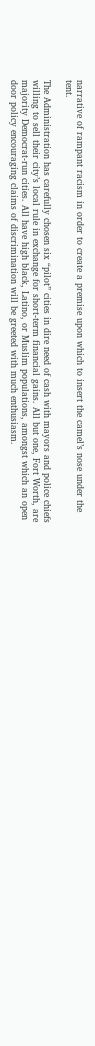narrative of rampant racism in order to create a premise upon which to insert the camel’s nose under the tent.

The Administration has carefully chosen six “pilot” cities in dire need of cash with mayors and police chiefs willing to sell their city’s local rule in exchange for short-term financial gains. All but one, Fort Worth, are majority Democrat-run cities. All have high black, Latino, or Muslim populations, amongst which an open door policy encouraging claims of discrimination will be greeted with much enthusiasm.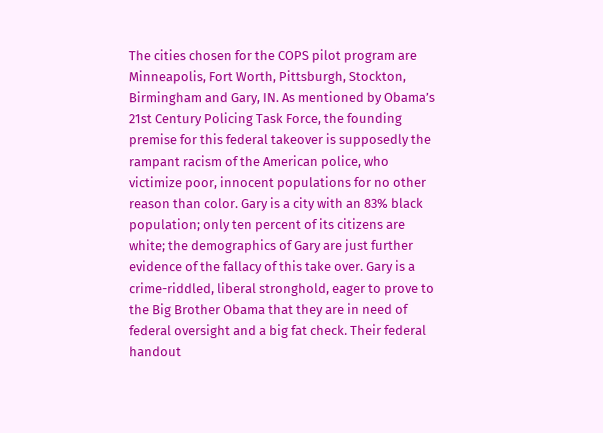The cities chosen for the COPS pilot program are Minneapolis, Fort Worth, Pittsburgh, Stockton, Birmingham and Gary, IN. As mentioned by Obama’s 21st Century Policing Task Force, the founding premise for this federal takeover is supposedly the rampant racism of the American police, who victimize poor, innocent populations for no other reason than color. Gary is a city with an 83% black population; only ten percent of its citizens are white; the demographics of Gary are just further evidence of the fallacy of this take over. Gary is a crime-riddled, liberal stronghold, eager to prove to the Big Brother Obama that they are in need of federal oversight and a big fat check. Their federal handout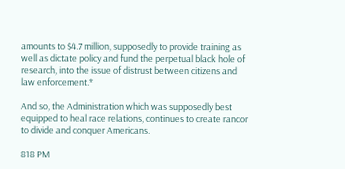amounts to $4.7 million, supposedly to provide training as well as dictate policy and fund the perpetual black hole of research, into the issue of distrust between citizens and law enforcement.*

And so, the Administration which was supposedly best equipped to heal race relations, continues to create rancor to divide and conquer Americans.

818 PM